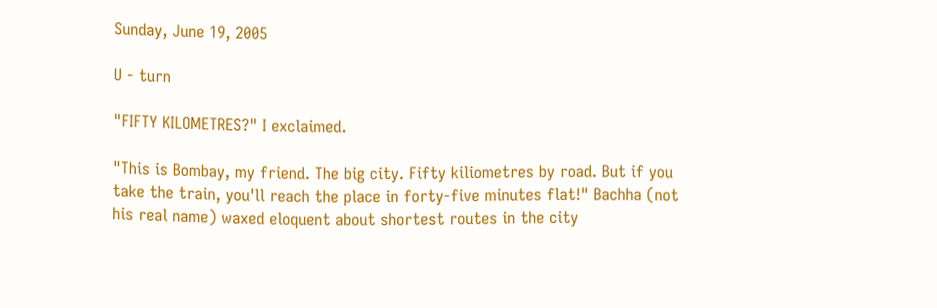Sunday, June 19, 2005

U - turn

"FIFTY KILOMETRES?" I exclaimed.

"This is Bombay, my friend. The big city. Fifty kiliometres by road. But if you take the train, you'll reach the place in forty-five minutes flat!" Bachha (not his real name) waxed eloquent about shortest routes in the city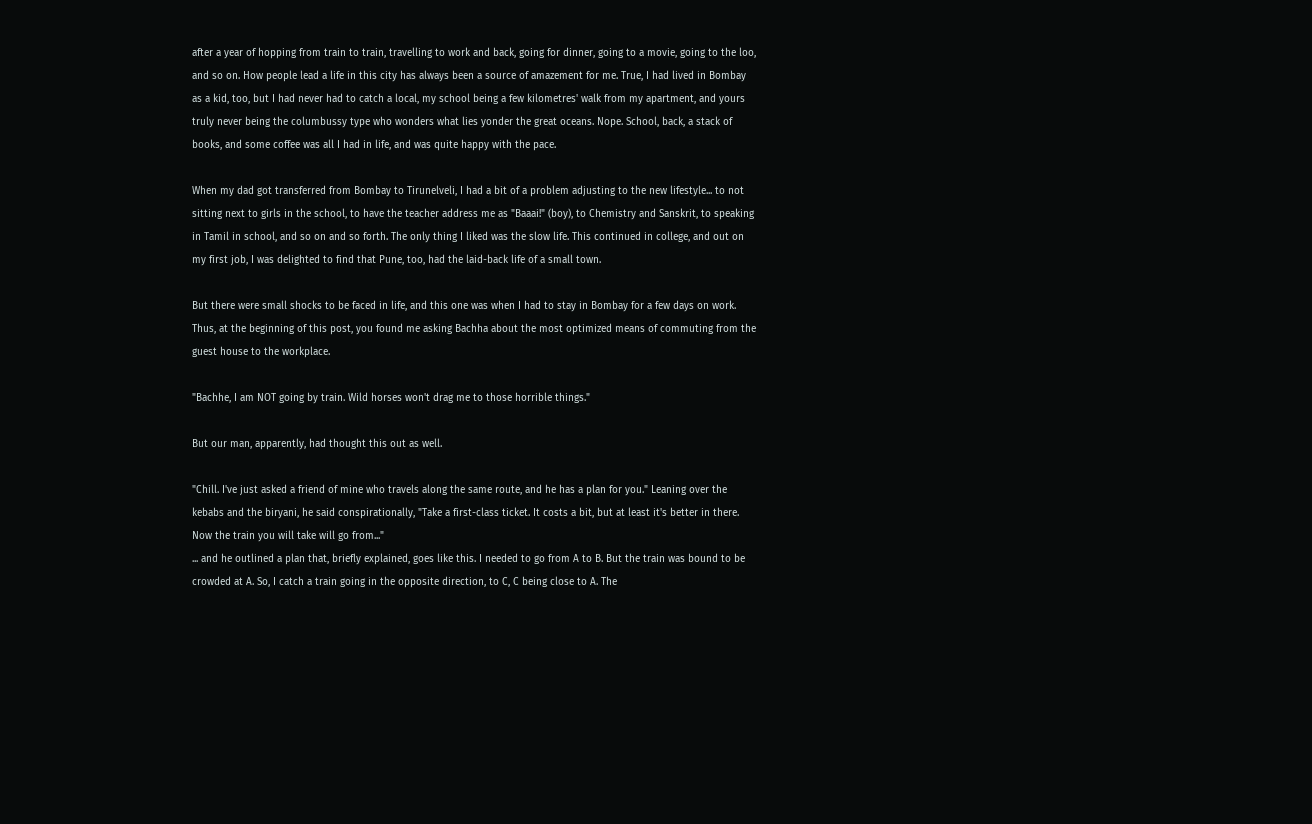after a year of hopping from train to train, travelling to work and back, going for dinner, going to a movie, going to the loo, and so on. How people lead a life in this city has always been a source of amazement for me. True, I had lived in Bombay as a kid, too, but I had never had to catch a local, my school being a few kilometres' walk from my apartment, and yours truly never being the columbussy type who wonders what lies yonder the great oceans. Nope. School, back, a stack of books, and some coffee was all I had in life, and was quite happy with the pace.

When my dad got transferred from Bombay to Tirunelveli, I had a bit of a problem adjusting to the new lifestyle... to not sitting next to girls in the school, to have the teacher address me as "Baaai!" (boy), to Chemistry and Sanskrit, to speaking in Tamil in school, and so on and so forth. The only thing I liked was the slow life. This continued in college, and out on my first job, I was delighted to find that Pune, too, had the laid-back life of a small town.

But there were small shocks to be faced in life, and this one was when I had to stay in Bombay for a few days on work. Thus, at the beginning of this post, you found me asking Bachha about the most optimized means of commuting from the guest house to the workplace.

"Bachhe, I am NOT going by train. Wild horses won't drag me to those horrible things."

But our man, apparently, had thought this out as well.

"Chill. I've just asked a friend of mine who travels along the same route, and he has a plan for you." Leaning over the kebabs and the biryani, he said conspirationally, "Take a first-class ticket. It costs a bit, but at least it's better in there. Now the train you will take will go from..."
... and he outlined a plan that, briefly explained, goes like this. I needed to go from A to B. But the train was bound to be crowded at A. So, I catch a train going in the opposite direction, to C, C being close to A. The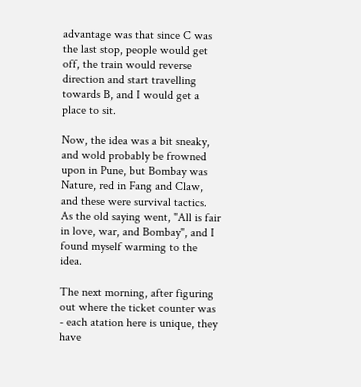advantage was that since C was the last stop, people would get off, the train would reverse direction and start travelling towards B, and I would get a place to sit.

Now, the idea was a bit sneaky, and wold probably be frowned upon in Pune, but Bombay was Nature, red in Fang and Claw, and these were survival tactics. As the old saying went, "All is fair in love, war, and Bombay", and I found myself warming to the idea.

The next morning, after figuring out where the ticket counter was - each atation here is unique, they have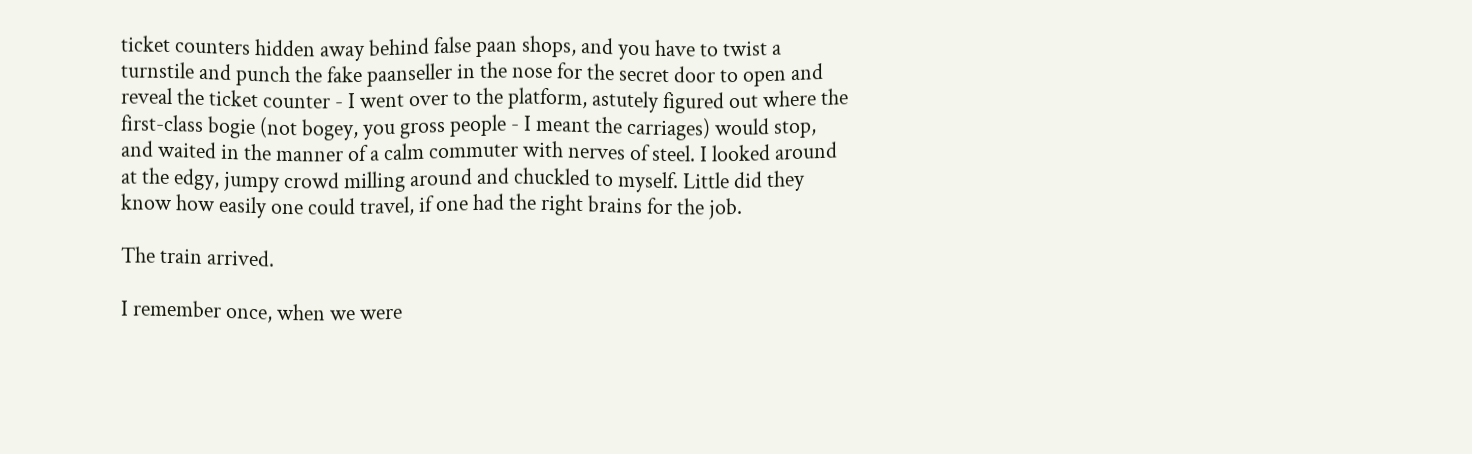ticket counters hidden away behind false paan shops, and you have to twist a turnstile and punch the fake paanseller in the nose for the secret door to open and reveal the ticket counter - I went over to the platform, astutely figured out where the first-class bogie (not bogey, you gross people - I meant the carriages) would stop, and waited in the manner of a calm commuter with nerves of steel. I looked around at the edgy, jumpy crowd milling around and chuckled to myself. Little did they know how easily one could travel, if one had the right brains for the job.

The train arrived.

I remember once, when we were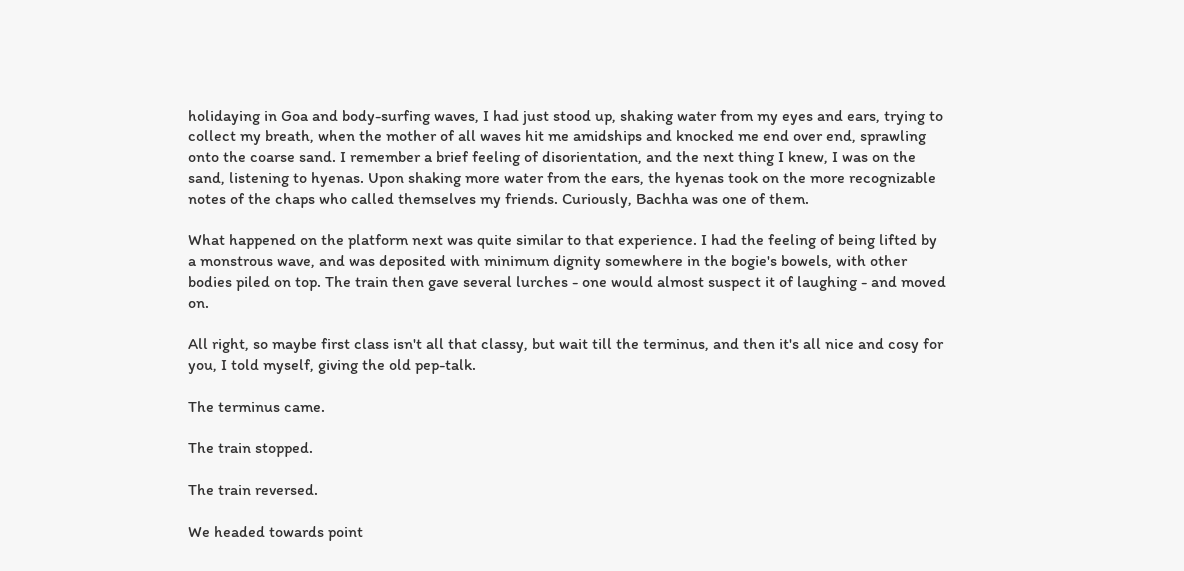holidaying in Goa and body-surfing waves, I had just stood up, shaking water from my eyes and ears, trying to collect my breath, when the mother of all waves hit me amidships and knocked me end over end, sprawling onto the coarse sand. I remember a brief feeling of disorientation, and the next thing I knew, I was on the sand, listening to hyenas. Upon shaking more water from the ears, the hyenas took on the more recognizable notes of the chaps who called themselves my friends. Curiously, Bachha was one of them.

What happened on the platform next was quite similar to that experience. I had the feeling of being lifted by a monstrous wave, and was deposited with minimum dignity somewhere in the bogie's bowels, with other bodies piled on top. The train then gave several lurches - one would almost suspect it of laughing - and moved on.

All right, so maybe first class isn't all that classy, but wait till the terminus, and then it's all nice and cosy for you, I told myself, giving the old pep-talk.

The terminus came.

The train stopped.

The train reversed.

We headed towards point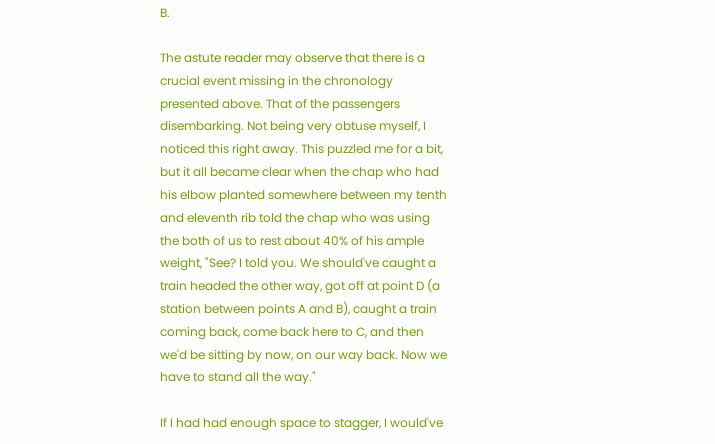B.

The astute reader may observe that there is a crucial event missing in the chronology presented above. That of the passengers disembarking. Not being very obtuse myself, I noticed this right away. This puzzled me for a bit, but it all became clear when the chap who had his elbow planted somewhere between my tenth and eleventh rib told the chap who was using the both of us to rest about 40% of his ample weight, "See? I told you. We should've caught a train headed the other way, got off at point D (a station between points A and B), caught a train coming back, come back here to C, and then we'd be sitting by now, on our way back. Now we have to stand all the way."

If I had had enough space to stagger, I would've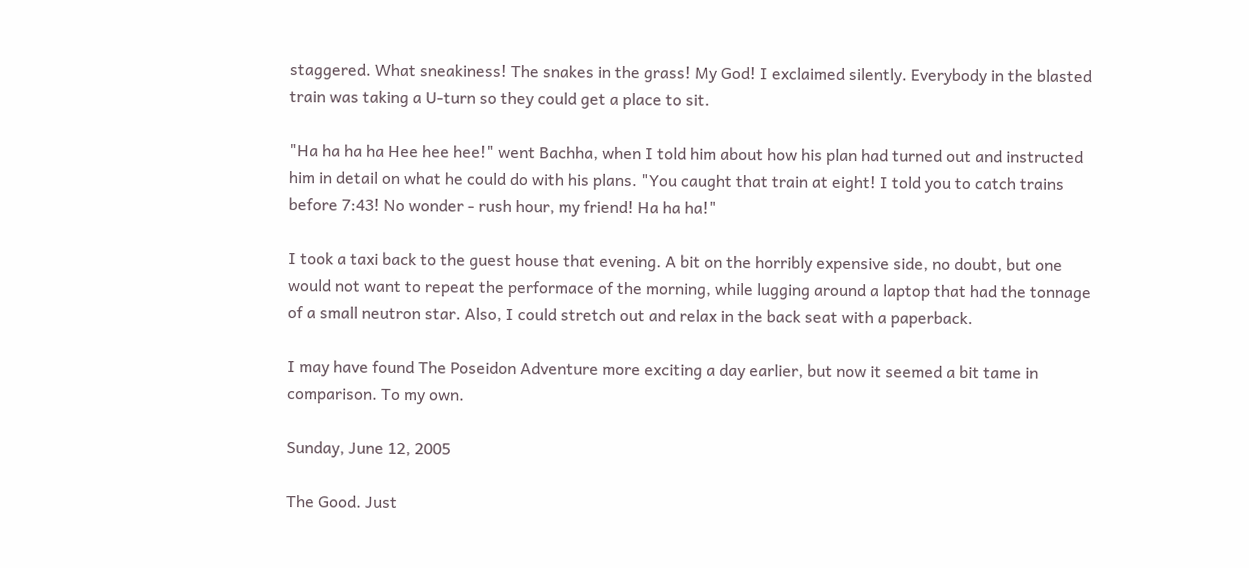staggered. What sneakiness! The snakes in the grass! My God! I exclaimed silently. Everybody in the blasted train was taking a U-turn so they could get a place to sit.

"Ha ha ha ha Hee hee hee!" went Bachha, when I told him about how his plan had turned out and instructed him in detail on what he could do with his plans. "You caught that train at eight! I told you to catch trains before 7:43! No wonder - rush hour, my friend! Ha ha ha!"

I took a taxi back to the guest house that evening. A bit on the horribly expensive side, no doubt, but one would not want to repeat the performace of the morning, while lugging around a laptop that had the tonnage of a small neutron star. Also, I could stretch out and relax in the back seat with a paperback.

I may have found The Poseidon Adventure more exciting a day earlier, but now it seemed a bit tame in comparison. To my own.

Sunday, June 12, 2005

The Good. Just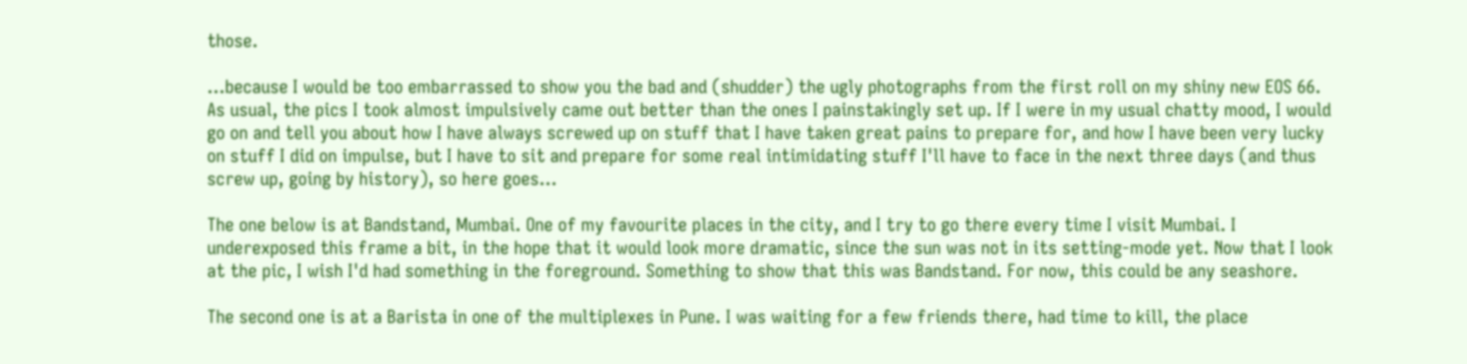those.

...because I would be too embarrassed to show you the bad and (shudder) the ugly photographs from the first roll on my shiny new EOS 66. As usual, the pics I took almost impulsively came out better than the ones I painstakingly set up. If I were in my usual chatty mood, I would go on and tell you about how I have always screwed up on stuff that I have taken great pains to prepare for, and how I have been very lucky on stuff I did on impulse, but I have to sit and prepare for some real intimidating stuff I'll have to face in the next three days (and thus screw up, going by history), so here goes...

The one below is at Bandstand, Mumbai. One of my favourite places in the city, and I try to go there every time I visit Mumbai. I underexposed this frame a bit, in the hope that it would look more dramatic, since the sun was not in its setting-mode yet. Now that I look at the pic, I wish I'd had something in the foreground. Something to show that this was Bandstand. For now, this could be any seashore.

The second one is at a Barista in one of the multiplexes in Pune. I was waiting for a few friends there, had time to kill, the place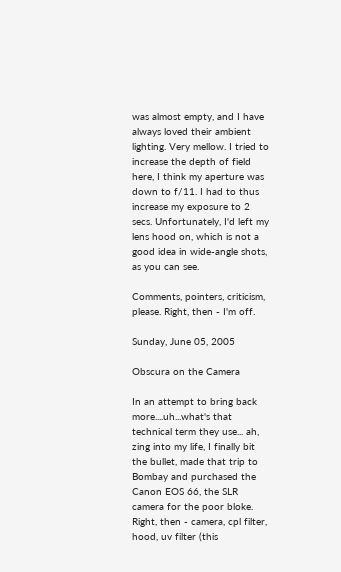was almost empty, and I have always loved their ambient lighting. Very mellow. I tried to increase the depth of field here, I think my aperture was down to f/11. I had to thus increase my exposure to 2 secs. Unfortunately, I'd left my lens hood on, which is not a good idea in wide-angle shots, as you can see.

Comments, pointers, criticism, please. Right, then - I'm off.

Sunday, June 05, 2005

Obscura on the Camera

In an attempt to bring back more....uh...what's that technical term they use... ah, zing into my life, I finally bit the bullet, made that trip to Bombay and purchased the Canon EOS 66, the SLR camera for the poor bloke. Right, then - camera, cpl filter, hood, uv filter (this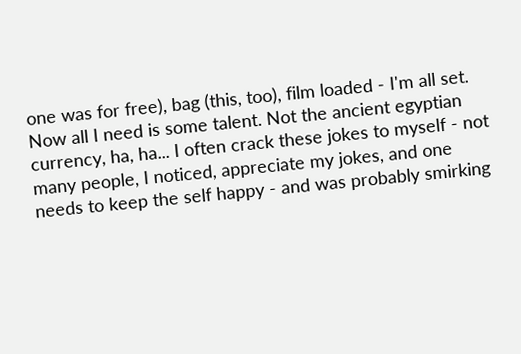one was for free), bag (this, too), film loaded - I'm all set. Now all I need is some talent. Not the ancient egyptian currency, ha, ha... I often crack these jokes to myself - not many people, I noticed, appreciate my jokes, and one needs to keep the self happy - and was probably smirking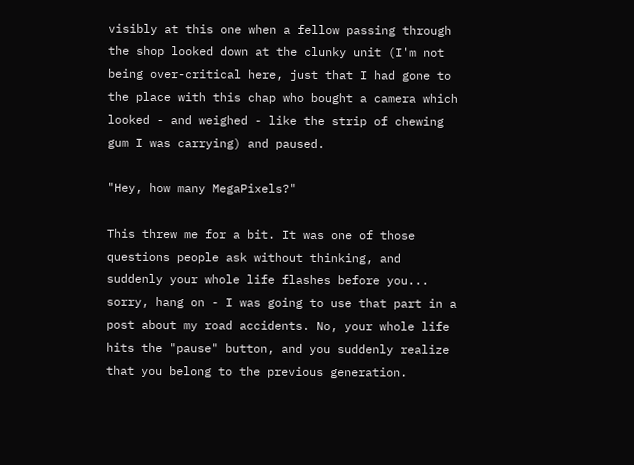visibly at this one when a fellow passing through the shop looked down at the clunky unit (I'm not being over-critical here, just that I had gone to the place with this chap who bought a camera which looked - and weighed - like the strip of chewing gum I was carrying) and paused.

"Hey, how many MegaPixels?"

This threw me for a bit. It was one of those questions people ask without thinking, and suddenly your whole life flashes before you... sorry, hang on - I was going to use that part in a post about my road accidents. No, your whole life hits the "pause" button, and you suddenly realize that you belong to the previous generation.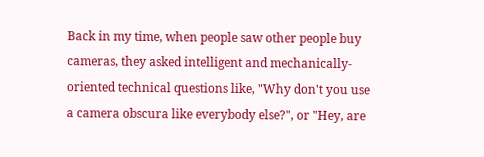Back in my time, when people saw other people buy cameras, they asked intelligent and mechanically-oriented technical questions like, "Why don't you use a camera obscura like everybody else?", or "Hey, are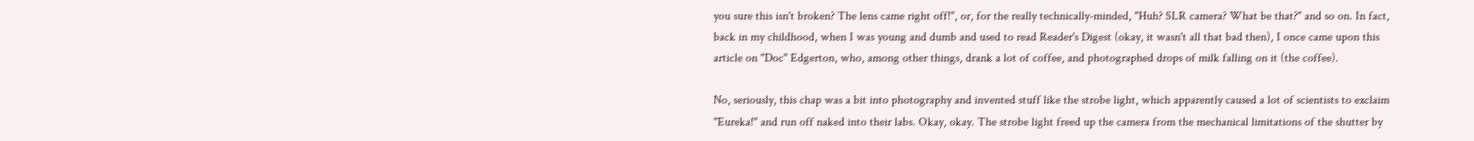you sure this isn't broken? The lens came right off!", or, for the really technically-minded, "Huh? SLR camera? What be that?" and so on. In fact, back in my childhood, when I was young and dumb and used to read Reader's Digest (okay, it wasn't all that bad then), I once came upon this article on "Doc" Edgerton, who, among other things, drank a lot of coffee, and photographed drops of milk falling on it (the coffee).

No, seriously, this chap was a bit into photography and invented stuff like the strobe light, which apparently caused a lot of scientists to exclaim "Eureka!" and run off naked into their labs. Okay, okay. The strobe light freed up the camera from the mechanical limitations of the shutter by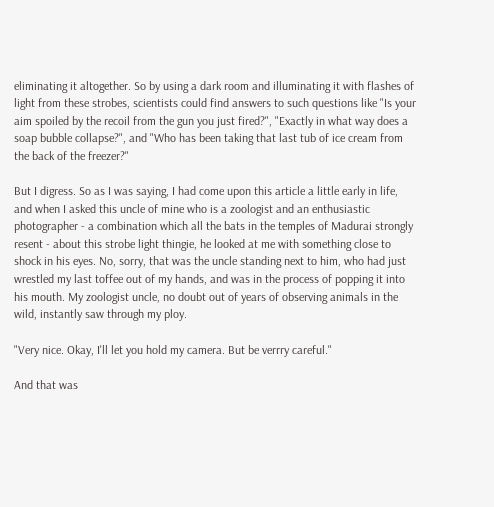eliminating it altogether. So by using a dark room and illuminating it with flashes of light from these strobes, scientists could find answers to such questions like "Is your aim spoiled by the recoil from the gun you just fired?", "Exactly in what way does a soap bubble collapse?", and "Who has been taking that last tub of ice cream from the back of the freezer?"

But I digress. So as I was saying, I had come upon this article a little early in life, and when I asked this uncle of mine who is a zoologist and an enthusiastic photographer - a combination which all the bats in the temples of Madurai strongly resent - about this strobe light thingie, he looked at me with something close to shock in his eyes. No, sorry, that was the uncle standing next to him, who had just wrestled my last toffee out of my hands, and was in the process of popping it into his mouth. My zoologist uncle, no doubt out of years of observing animals in the wild, instantly saw through my ploy.

"Very nice. Okay, I'll let you hold my camera. But be verrry careful."

And that was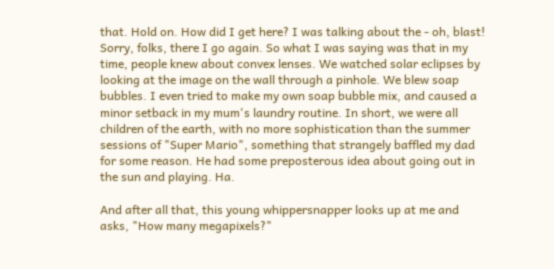that. Hold on. How did I get here? I was talking about the - oh, blast! Sorry, folks, there I go again. So what I was saying was that in my time, people knew about convex lenses. We watched solar eclipses by looking at the image on the wall through a pinhole. We blew soap bubbles. I even tried to make my own soap bubble mix, and caused a minor setback in my mum's laundry routine. In short, we were all children of the earth, with no more sophistication than the summer sessions of "Super Mario", something that strangely baffled my dad for some reason. He had some preposterous idea about going out in the sun and playing. Ha.

And after all that, this young whippersnapper looks up at me and asks, "How many megapixels?"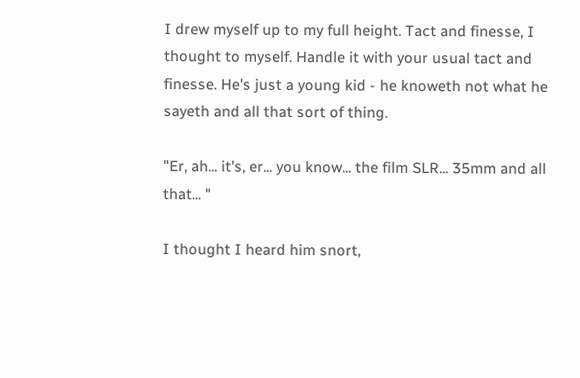I drew myself up to my full height. Tact and finesse, I thought to myself. Handle it with your usual tact and finesse. He's just a young kid - he knoweth not what he sayeth and all that sort of thing.

"Er, ah... it's, er... you know... the film SLR... 35mm and all that... "

I thought I heard him snort,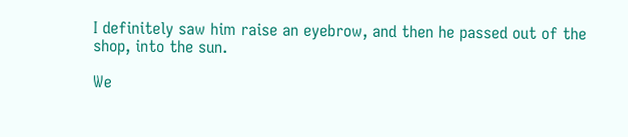I definitely saw him raise an eyebrow, and then he passed out of the shop, into the sun.

We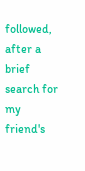followed, after a brief search for my friend's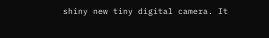shiny new tiny digital camera. It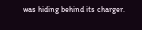was hiding behind its charger.